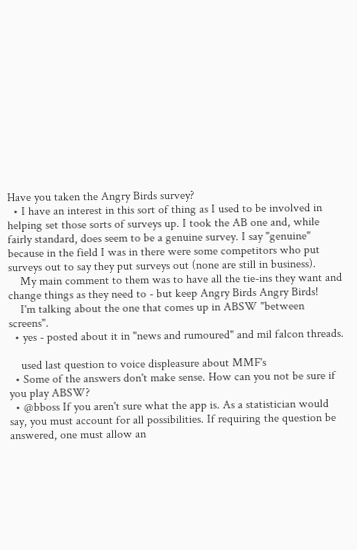Have you taken the Angry Birds survey?
  • I have an interest in this sort of thing as I used to be involved in helping set those sorts of surveys up. I took the AB one and, while fairly standard, does seem to be a genuine survey. I say "genuine" because in the field I was in there were some competitors who put surveys out to say they put surveys out (none are still in business).
    My main comment to them was to have all the tie-ins they want and change things as they need to - but keep Angry Birds Angry Birds!
    I'm talking about the one that comes up in ABSW "between screens".
  • yes - posted about it in "news and rumoured" and mil falcon threads.

    used last question to voice displeasure about MMF's
  • Some of the answers don't make sense. How can you not be sure if you play ABSW?
  • @bboss If you aren't sure what the app is. As a statistician would say, you must account for all possibilities. If requiring the question be answered, one must allow an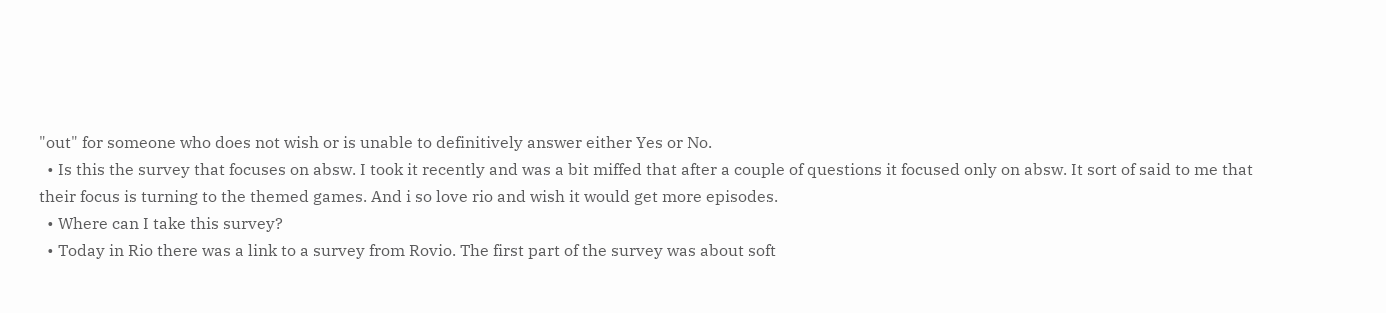"out" for someone who does not wish or is unable to definitively answer either Yes or No.
  • Is this the survey that focuses on absw. I took it recently and was a bit miffed that after a couple of questions it focused only on absw. It sort of said to me that their focus is turning to the themed games. And i so love rio and wish it would get more episodes.
  • Where can I take this survey?
  • Today in Rio there was a link to a survey from Rovio. The first part of the survey was about soft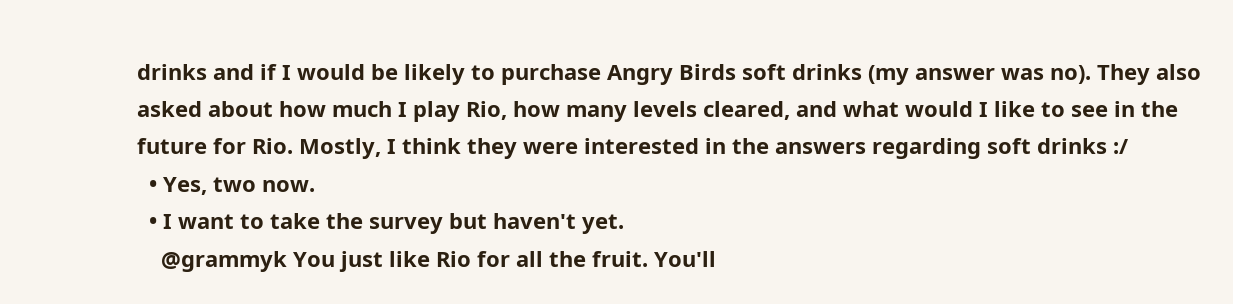drinks and if I would be likely to purchase Angry Birds soft drinks (my answer was no). They also asked about how much I play Rio, how many levels cleared, and what would I like to see in the future for Rio. Mostly, I think they were interested in the answers regarding soft drinks :/
  • Yes, two now.
  • I want to take the survey but haven't yet.
    @grammyk You just like Rio for all the fruit. You'll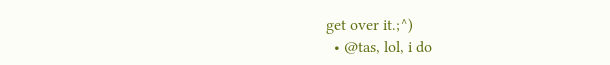get over it.;^)
  • @tas, lol, i do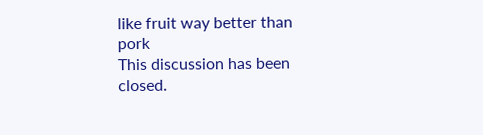like fruit way better than pork
This discussion has been closed.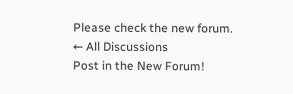Please check the new forum.
← All Discussions
Post in the New Forum!